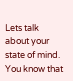Lets talk about your state of mind.  You know that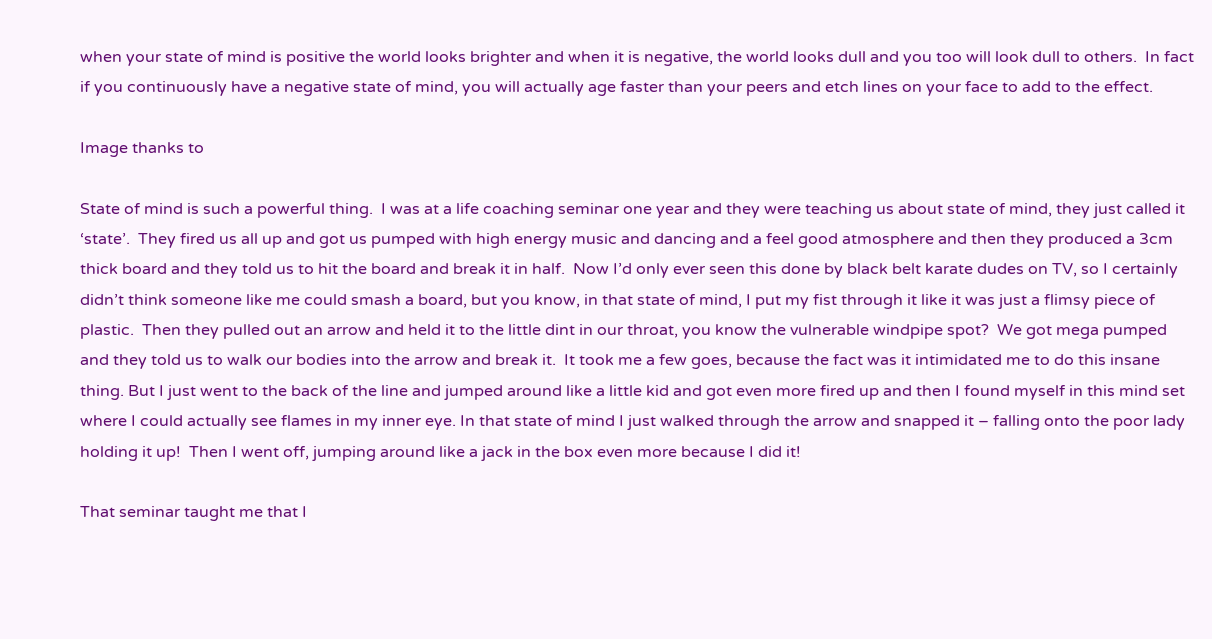when your state of mind is positive the world looks brighter and when it is negative, the world looks dull and you too will look dull to others.  In fact if you continuously have a negative state of mind, you will actually age faster than your peers and etch lines on your face to add to the effect.

Image thanks to

State of mind is such a powerful thing.  I was at a life coaching seminar one year and they were teaching us about state of mind, they just called it ‘state’.  They fired us all up and got us pumped with high energy music and dancing and a feel good atmosphere and then they produced a 3cm thick board and they told us to hit the board and break it in half.  Now I’d only ever seen this done by black belt karate dudes on TV, so I certainly didn’t think someone like me could smash a board, but you know, in that state of mind, I put my fist through it like it was just a flimsy piece of plastic.  Then they pulled out an arrow and held it to the little dint in our throat, you know the vulnerable windpipe spot?  We got mega pumped and they told us to walk our bodies into the arrow and break it.  It took me a few goes, because the fact was it intimidated me to do this insane thing. But I just went to the back of the line and jumped around like a little kid and got even more fired up and then I found myself in this mind set where I could actually see flames in my inner eye. In that state of mind I just walked through the arrow and snapped it – falling onto the poor lady holding it up!  Then I went off, jumping around like a jack in the box even more because I did it!

That seminar taught me that I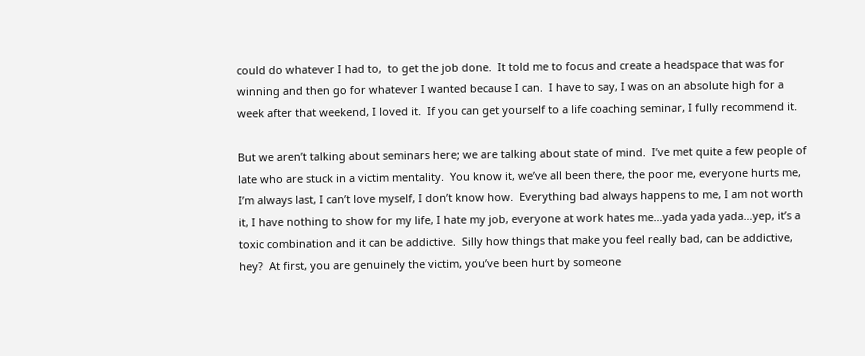could do whatever I had to,  to get the job done.  It told me to focus and create a headspace that was for winning and then go for whatever I wanted because I can.  I have to say, I was on an absolute high for a week after that weekend, I loved it.  If you can get yourself to a life coaching seminar, I fully recommend it.

But we aren’t talking about seminars here; we are talking about state of mind.  I’ve met quite a few people of late who are stuck in a victim mentality.  You know it, we’ve all been there, the poor me, everyone hurts me, I’m always last, I can’t love myself, I don’t know how.  Everything bad always happens to me, I am not worth it, I have nothing to show for my life, I hate my job, everyone at work hates me…yada yada yada…yep, it’s a toxic combination and it can be addictive.  Silly how things that make you feel really bad, can be addictive, hey?  At first, you are genuinely the victim, you’ve been hurt by someone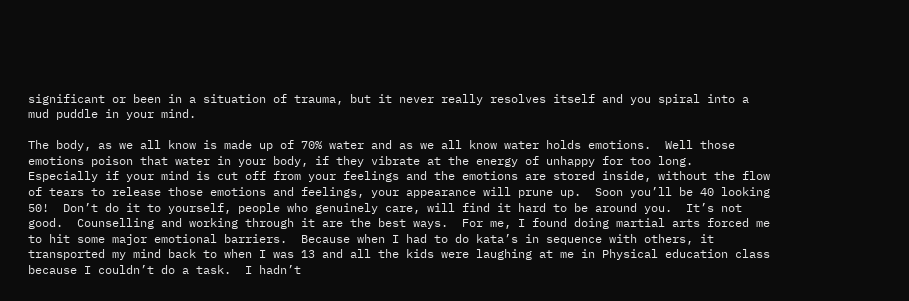significant or been in a situation of trauma, but it never really resolves itself and you spiral into a mud puddle in your mind.

The body, as we all know is made up of 70% water and as we all know water holds emotions.  Well those emotions poison that water in your body, if they vibrate at the energy of unhappy for too long.  Especially if your mind is cut off from your feelings and the emotions are stored inside, without the flow of tears to release those emotions and feelings, your appearance will prune up.  Soon you’ll be 40 looking 50!  Don’t do it to yourself, people who genuinely care, will find it hard to be around you.  It’s not good.  Counselling and working through it are the best ways.  For me, I found doing martial arts forced me to hit some major emotional barriers.  Because when I had to do kata’s in sequence with others, it transported my mind back to when I was 13 and all the kids were laughing at me in Physical education class because I couldn’t do a task.  I hadn’t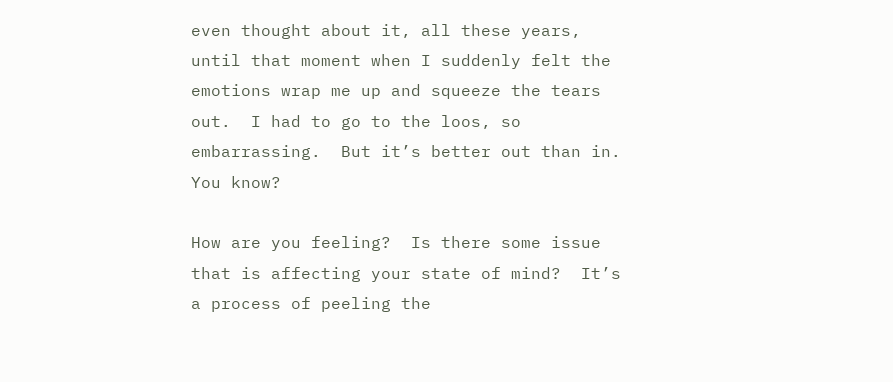even thought about it, all these years, until that moment when I suddenly felt the emotions wrap me up and squeeze the tears out.  I had to go to the loos, so embarrassing.  But it’s better out than in.  You know?

How are you feeling?  Is there some issue that is affecting your state of mind?  It’s a process of peeling the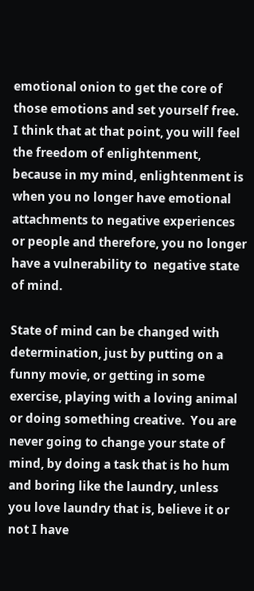emotional onion to get the core of those emotions and set yourself free.  I think that at that point, you will feel the freedom of enlightenment, because in my mind, enlightenment is when you no longer have emotional attachments to negative experiences or people and therefore, you no longer have a vulnerability to  negative state of mind.

State of mind can be changed with determination, just by putting on a funny movie, or getting in some exercise, playing with a loving animal or doing something creative.  You are never going to change your state of mind, by doing a task that is ho hum and boring like the laundry, unless you love laundry that is, believe it or not I have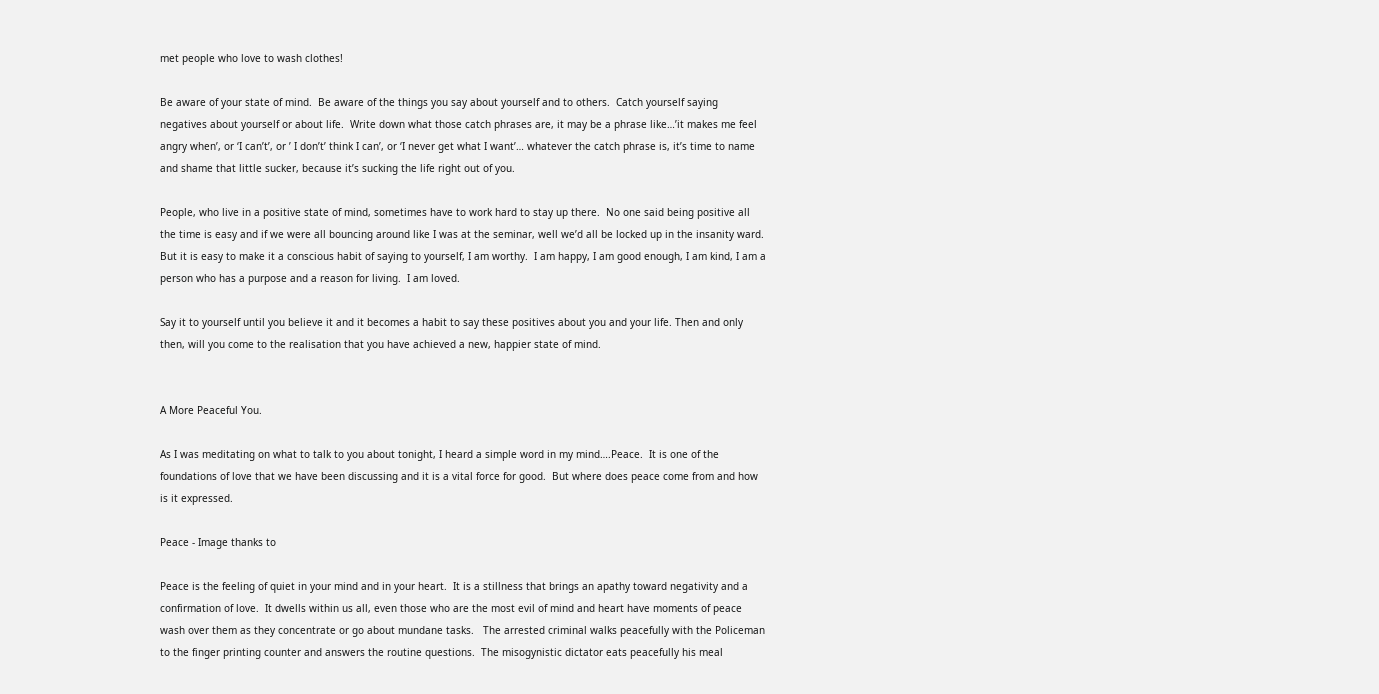met people who love to wash clothes!

Be aware of your state of mind.  Be aware of the things you say about yourself and to others.  Catch yourself saying negatives about yourself or about life.  Write down what those catch phrases are, it may be a phrase like…’it makes me feel angry when’, or ‘I can’t’, or ’ I don’t’ think I can’, or ‘I never get what I want’… whatever the catch phrase is, it’s time to name and shame that little sucker, because it’s sucking the life right out of you.

People, who live in a positive state of mind, sometimes have to work hard to stay up there.  No one said being positive all the time is easy and if we were all bouncing around like I was at the seminar, well we’d all be locked up in the insanity ward.  But it is easy to make it a conscious habit of saying to yourself, I am worthy.  I am happy, I am good enough, I am kind, I am a person who has a purpose and a reason for living.  I am loved.

Say it to yourself until you believe it and it becomes a habit to say these positives about you and your life. Then and only then, will you come to the realisation that you have achieved a new, happier state of mind.


A More Peaceful You.

As I was meditating on what to talk to you about tonight, I heard a simple word in my mind….Peace.  It is one of the foundations of love that we have been discussing and it is a vital force for good.  But where does peace come from and how is it expressed.

Peace - Image thanks to

Peace is the feeling of quiet in your mind and in your heart.  It is a stillness that brings an apathy toward negativity and a confirmation of love.  It dwells within us all, even those who are the most evil of mind and heart have moments of peace wash over them as they concentrate or go about mundane tasks.   The arrested criminal walks peacefully with the Policeman to the finger printing counter and answers the routine questions.  The misogynistic dictator eats peacefully his meal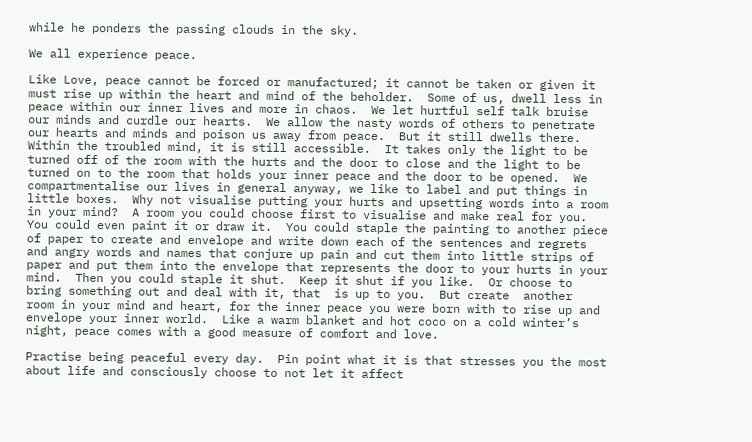while he ponders the passing clouds in the sky.

We all experience peace.

Like Love, peace cannot be forced or manufactured; it cannot be taken or given it must rise up within the heart and mind of the beholder.  Some of us, dwell less in peace within our inner lives and more in chaos.  We let hurtful self talk bruise our minds and curdle our hearts.  We allow the nasty words of others to penetrate our hearts and minds and poison us away from peace.  But it still dwells there.  Within the troubled mind, it is still accessible.  It takes only the light to be turned off of the room with the hurts and the door to close and the light to be turned on to the room that holds your inner peace and the door to be opened.  We compartmentalise our lives in general anyway, we like to label and put things in little boxes.  Why not visualise putting your hurts and upsetting words into a room in your mind?  A room you could choose first to visualise and make real for you.  You could even paint it or draw it.  You could staple the painting to another piece of paper to create and envelope and write down each of the sentences and regrets and angry words and names that conjure up pain and cut them into little strips of paper and put them into the envelope that represents the door to your hurts in your mind.  Then you could staple it shut.  Keep it shut if you like.  Or choose to bring something out and deal with it, that  is up to you.  But create  another  room in your mind and heart, for the inner peace you were born with to rise up and envelope your inner world.  Like a warm blanket and hot coco on a cold winter’s night, peace comes with a good measure of comfort and love.

Practise being peaceful every day.  Pin point what it is that stresses you the most about life and consciously choose to not let it affect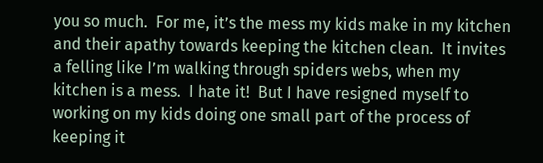you so much.  For me, it’s the mess my kids make in my kitchen and their apathy towards keeping the kitchen clean.  It invites a felling like I’m walking through spiders webs, when my kitchen is a mess.  I hate it!  But I have resigned myself to working on my kids doing one small part of the process of keeping it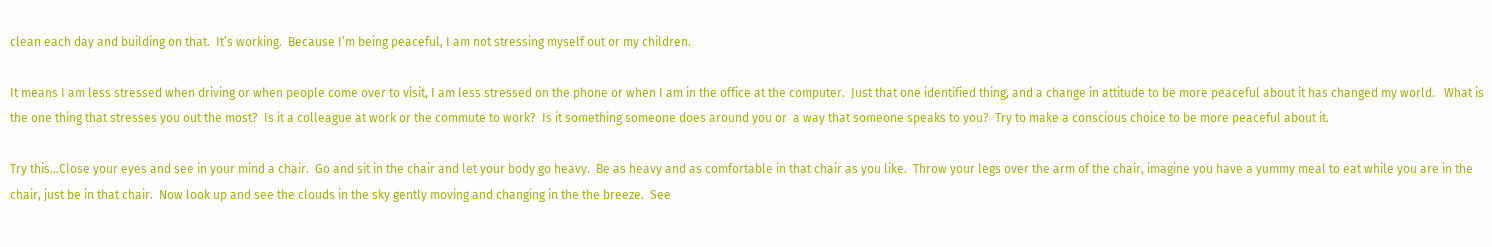clean each day and building on that.  It’s working.  Because I’m being peaceful, I am not stressing myself out or my children.

It means I am less stressed when driving or when people come over to visit, I am less stressed on the phone or when I am in the office at the computer.  Just that one identified thing, and a change in attitude to be more peaceful about it has changed my world.   What is the one thing that stresses you out the most?  Is it a colleague at work or the commute to work?  Is it something someone does around you or  a way that someone speaks to you?  Try to make a conscious choice to be more peaceful about it.

Try this…Close your eyes and see in your mind a chair.  Go and sit in the chair and let your body go heavy.  Be as heavy and as comfortable in that chair as you like.  Throw your legs over the arm of the chair, imagine you have a yummy meal to eat while you are in the chair, just be in that chair.  Now look up and see the clouds in the sky gently moving and changing in the the breeze.  See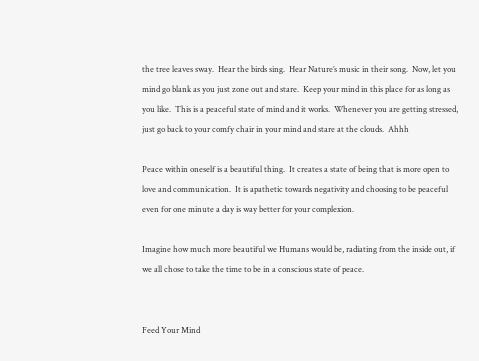the tree leaves sway.  Hear the birds sing.  Hear Nature’s music in their song.  Now, let you mind go blank as you just zone out and stare.  Keep your mind in this place for as long as you like.  This is a peaceful state of mind and it works.  Whenever you are getting stressed, just go back to your comfy chair in your mind and stare at the clouds.  Ahhh

Peace within oneself is a beautiful thing.  It creates a state of being that is more open to love and communication.  It is apathetic towards negativity and choosing to be peaceful even for one minute a day is way better for your complexion.

Imagine how much more beautiful we Humans would be, radiating from the inside out, if we all chose to take the time to be in a conscious state of peace.


Feed Your Mind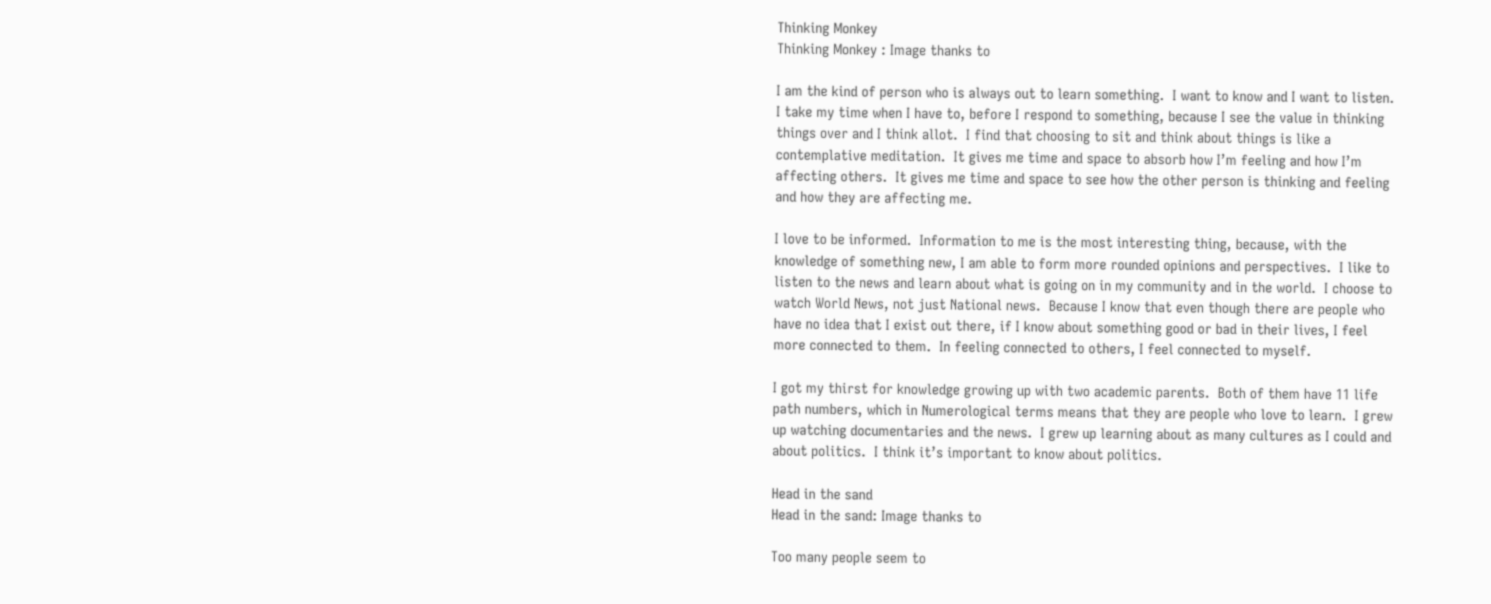Thinking Monkey
Thinking Monkey : Image thanks to

I am the kind of person who is always out to learn something.  I want to know and I want to listen.  I take my time when I have to, before I respond to something, because I see the value in thinking things over and I think allot.  I find that choosing to sit and think about things is like a contemplative meditation.  It gives me time and space to absorb how I’m feeling and how I’m affecting others.  It gives me time and space to see how the other person is thinking and feeling and how they are affecting me.

I love to be informed.  Information to me is the most interesting thing, because, with the knowledge of something new, I am able to form more rounded opinions and perspectives.  I like to listen to the news and learn about what is going on in my community and in the world.  I choose to watch World News, not just National news.  Because I know that even though there are people who have no idea that I exist out there, if I know about something good or bad in their lives, I feel more connected to them.  In feeling connected to others, I feel connected to myself.

I got my thirst for knowledge growing up with two academic parents.  Both of them have 11 life path numbers, which in Numerological terms means that they are people who love to learn.  I grew up watching documentaries and the news.  I grew up learning about as many cultures as I could and about politics.  I think it’s important to know about politics.

Head in the sand
Head in the sand: Image thanks to

Too many people seem to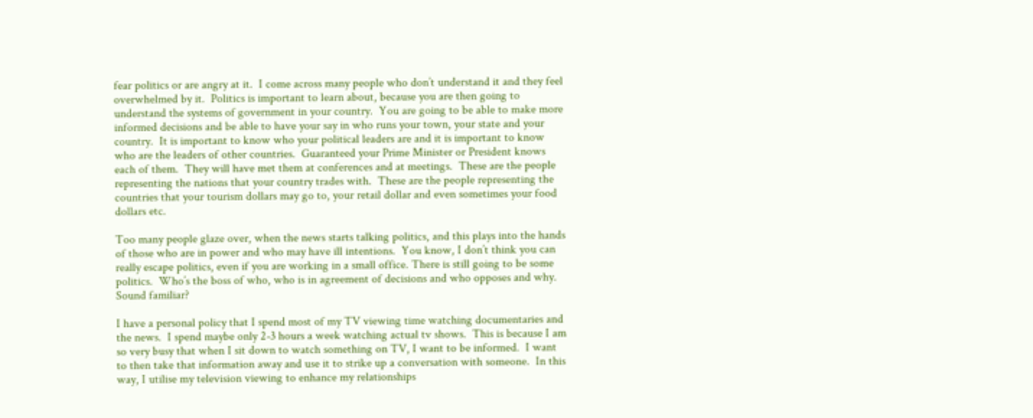fear politics or are angry at it.  I come across many people who don’t understand it and they feel overwhelmed by it.  Politics is important to learn about, because you are then going to understand the systems of government in your country.  You are going to be able to make more informed decisions and be able to have your say in who runs your town, your state and your country.  It is important to know who your political leaders are and it is important to know who are the leaders of other countries.  Guaranteed your Prime Minister or President knows each of them.  They will have met them at conferences and at meetings.  These are the people representing the nations that your country trades with.  These are the people representing the countries that your tourism dollars may go to, your retail dollar and even sometimes your food dollars etc.

Too many people glaze over, when the news starts talking politics, and this plays into the hands of those who are in power and who may have ill intentions.  You know, I don’t think you can really escape politics, even if you are working in a small office. There is still going to be some politics.  Who’s the boss of who, who is in agreement of decisions and who opposes and why.  Sound familiar?

I have a personal policy that I spend most of my TV viewing time watching documentaries and the news.  I spend maybe only 2-3 hours a week watching actual tv shows.  This is because I am so very busy that when I sit down to watch something on TV, I want to be informed.  I want to then take that information away and use it to strike up a conversation with someone.  In this way, I utilise my television viewing to enhance my relationships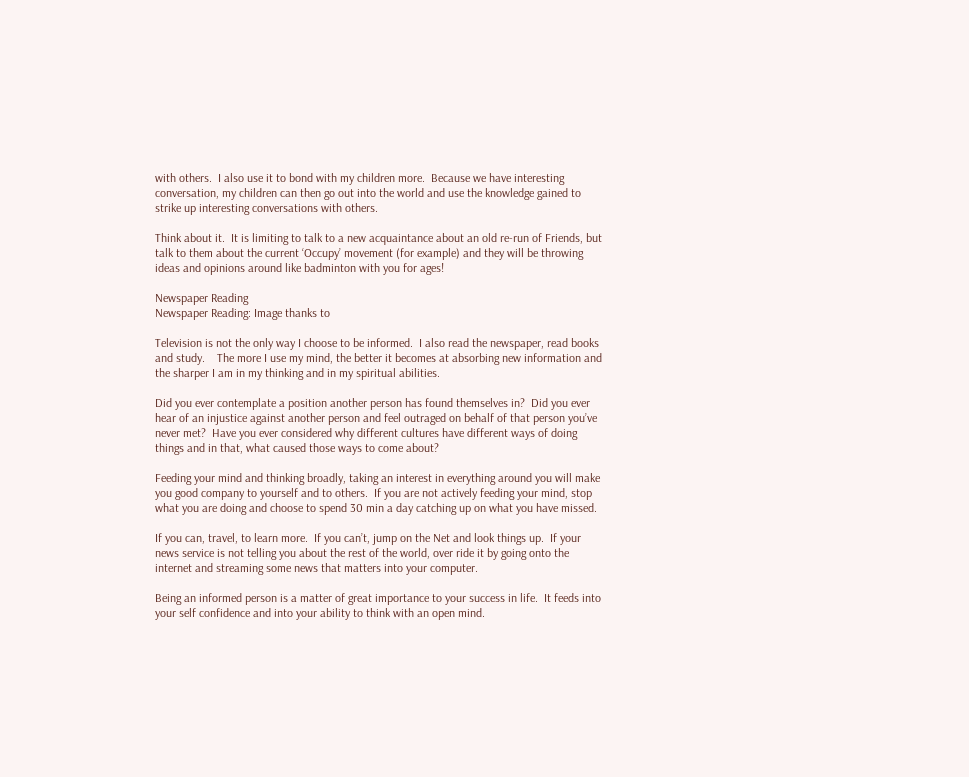with others.  I also use it to bond with my children more.  Because we have interesting conversation, my children can then go out into the world and use the knowledge gained to strike up interesting conversations with others.

Think about it.  It is limiting to talk to a new acquaintance about an old re-run of Friends, but talk to them about the current ‘Occupy’ movement (for example) and they will be throwing ideas and opinions around like badminton with you for ages!

Newspaper Reading
Newspaper Reading: Image thanks to

Television is not the only way I choose to be informed.  I also read the newspaper, read books and study.    The more I use my mind, the better it becomes at absorbing new information and the sharper I am in my thinking and in my spiritual abilities.

Did you ever contemplate a position another person has found themselves in?  Did you ever hear of an injustice against another person and feel outraged on behalf of that person you’ve never met?  Have you ever considered why different cultures have different ways of doing things and in that, what caused those ways to come about?

Feeding your mind and thinking broadly, taking an interest in everything around you will make you good company to yourself and to others.  If you are not actively feeding your mind, stop what you are doing and choose to spend 30 min a day catching up on what you have missed.

If you can, travel, to learn more.  If you can’t, jump on the Net and look things up.  If your news service is not telling you about the rest of the world, over ride it by going onto the internet and streaming some news that matters into your computer.

Being an informed person is a matter of great importance to your success in life.  It feeds into your self confidence and into your ability to think with an open mind.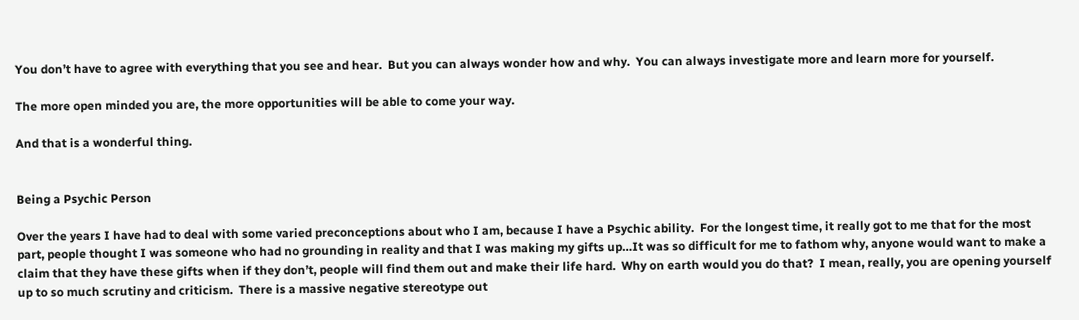You don’t have to agree with everything that you see and hear.  But you can always wonder how and why.  You can always investigate more and learn more for yourself.

The more open minded you are, the more opportunities will be able to come your way.

And that is a wonderful thing.


Being a Psychic Person

Over the years I have had to deal with some varied preconceptions about who I am, because I have a Psychic ability.  For the longest time, it really got to me that for the most part, people thought I was someone who had no grounding in reality and that I was making my gifts up…It was so difficult for me to fathom why, anyone would want to make a claim that they have these gifts when if they don’t, people will find them out and make their life hard.  Why on earth would you do that?  I mean, really, you are opening yourself up to so much scrutiny and criticism.  There is a massive negative stereotype out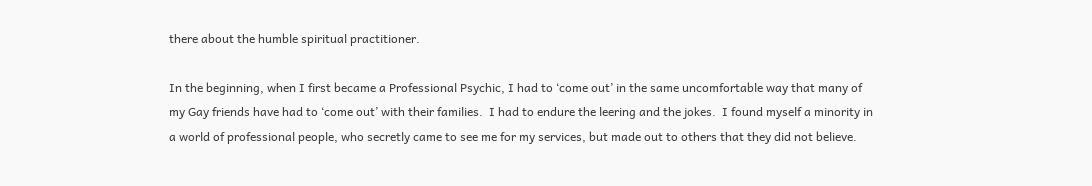there about the humble spiritual practitioner.

In the beginning, when I first became a Professional Psychic, I had to ‘come out’ in the same uncomfortable way that many of my Gay friends have had to ‘come out’ with their families.  I had to endure the leering and the jokes.  I found myself a minority in a world of professional people, who secretly came to see me for my services, but made out to others that they did not believe.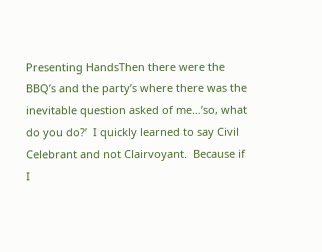Presenting HandsThen there were the BBQ’s and the party’s where there was the inevitable question asked of me…’so, what do you do?’  I quickly learned to say Civil Celebrant and not Clairvoyant.  Because if I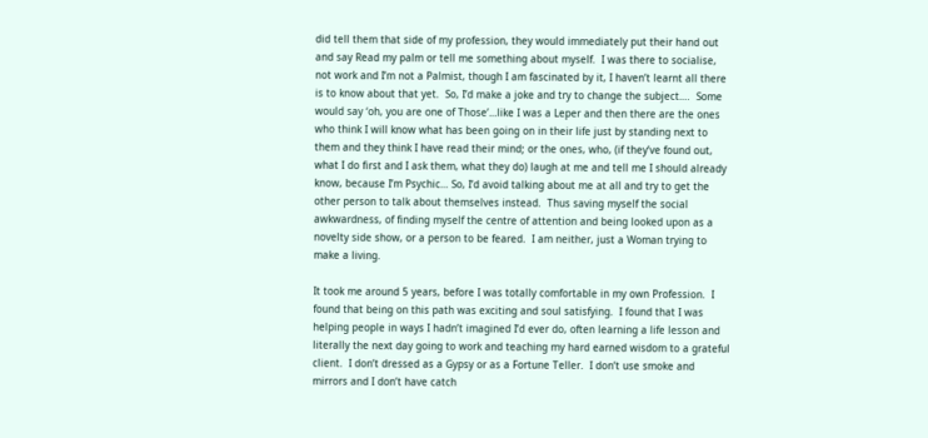did tell them that side of my profession, they would immediately put their hand out and say Read my palm or tell me something about myself.  I was there to socialise, not work and I’m not a Palmist, though I am fascinated by it, I haven’t learnt all there is to know about that yet.  So, I’d make a joke and try to change the subject….  Some would say ‘oh, you are one of Those’…like I was a Leper and then there are the ones who think I will know what has been going on in their life just by standing next to them and they think I have read their mind; or the ones, who, (if they’ve found out, what I do first and I ask them, what they do) laugh at me and tell me I should already know, because I’m Psychic… So, I’d avoid talking about me at all and try to get the other person to talk about themselves instead.  Thus saving myself the social awkwardness, of finding myself the centre of attention and being looked upon as a novelty side show, or a person to be feared.  I am neither, just a Woman trying to make a living.

It took me around 5 years, before I was totally comfortable in my own Profession.  I found that being on this path was exciting and soul satisfying.  I found that I was helping people in ways I hadn’t imagined I’d ever do, often learning a life lesson and literally the next day going to work and teaching my hard earned wisdom to a grateful client.  I don’t dressed as a Gypsy or as a Fortune Teller.  I don’t use smoke and mirrors and I don’t have catch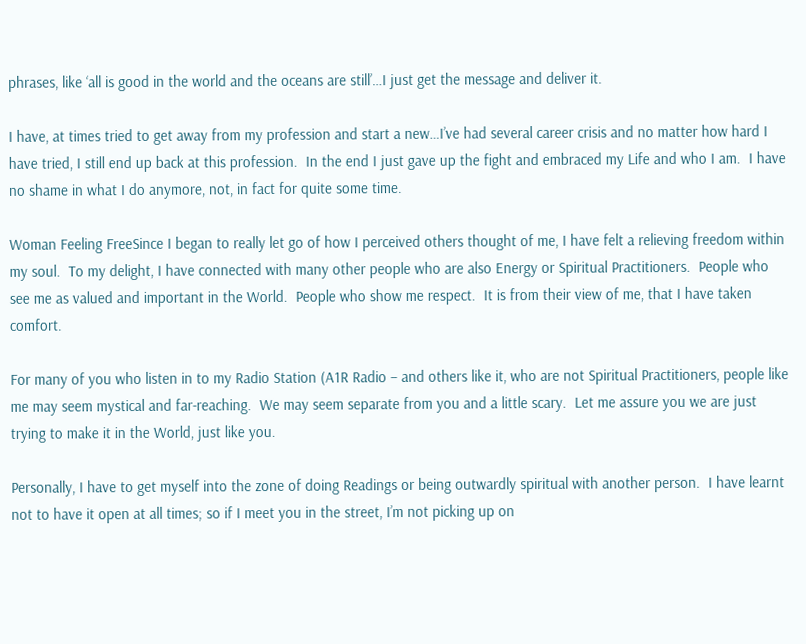phrases, like ‘all is good in the world and the oceans are still’…I just get the message and deliver it.

I have, at times tried to get away from my profession and start a new…I’ve had several career crisis and no matter how hard I have tried, I still end up back at this profession.  In the end I just gave up the fight and embraced my Life and who I am.  I have no shame in what I do anymore, not, in fact for quite some time.

Woman Feeling FreeSince I began to really let go of how I perceived others thought of me, I have felt a relieving freedom within my soul.  To my delight, I have connected with many other people who are also Energy or Spiritual Practitioners.  People who see me as valued and important in the World.  People who show me respect.  It is from their view of me, that I have taken comfort.

For many of you who listen in to my Radio Station (A1R Radio – and others like it, who are not Spiritual Practitioners, people like me may seem mystical and far-reaching.  We may seem separate from you and a little scary.  Let me assure you we are just trying to make it in the World, just like you.

Personally, I have to get myself into the zone of doing Readings or being outwardly spiritual with another person.  I have learnt not to have it open at all times; so if I meet you in the street, I’m not picking up on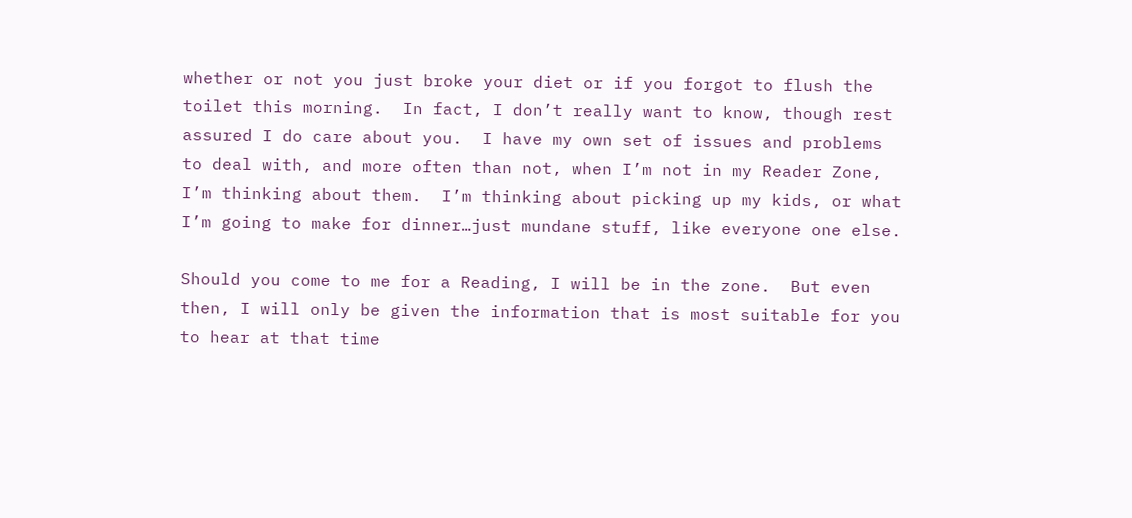whether or not you just broke your diet or if you forgot to flush the toilet this morning.  In fact, I don’t really want to know, though rest assured I do care about you.  I have my own set of issues and problems to deal with, and more often than not, when I’m not in my Reader Zone, I’m thinking about them.  I’m thinking about picking up my kids, or what I’m going to make for dinner…just mundane stuff, like everyone one else.

Should you come to me for a Reading, I will be in the zone.  But even then, I will only be given the information that is most suitable for you to hear at that time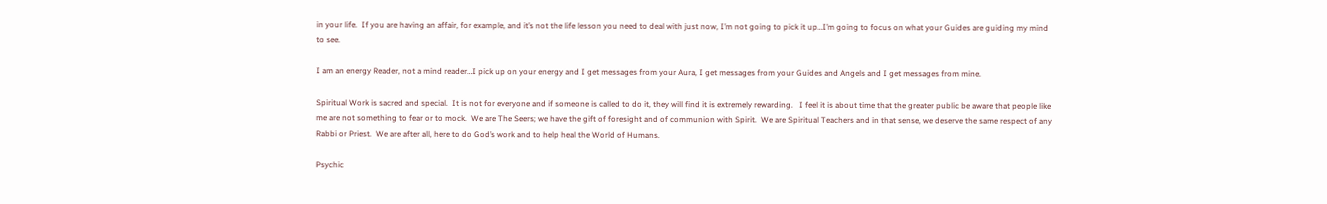in your life.  If you are having an affair, for example, and it’s not the life lesson you need to deal with just now, I’m not going to pick it up…I’m going to focus on what your Guides are guiding my mind to see.

I am an energy Reader, not a mind reader…I pick up on your energy and I get messages from your Aura, I get messages from your Guides and Angels and I get messages from mine.

Spiritual Work is sacred and special.  It is not for everyone and if someone is called to do it, they will find it is extremely rewarding.   I feel it is about time that the greater public be aware that people like me are not something to fear or to mock.  We are The Seers; we have the gift of foresight and of communion with Spirit.  We are Spiritual Teachers and in that sense, we deserve the same respect of any Rabbi or Priest.  We are after all, here to do God’s work and to help heal the World of Humans.

Psychic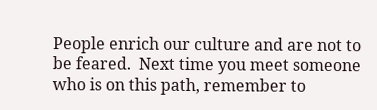People enrich our culture and are not to be feared.  Next time you meet someone who is on this path, remember to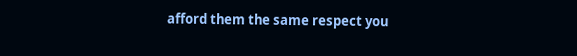afford them the same respect you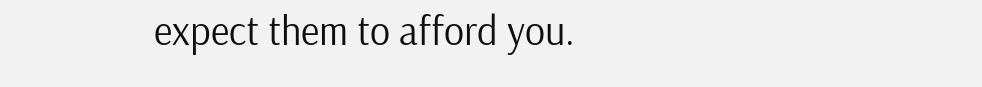expect them to afford you.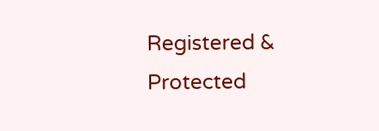Registered & Protected